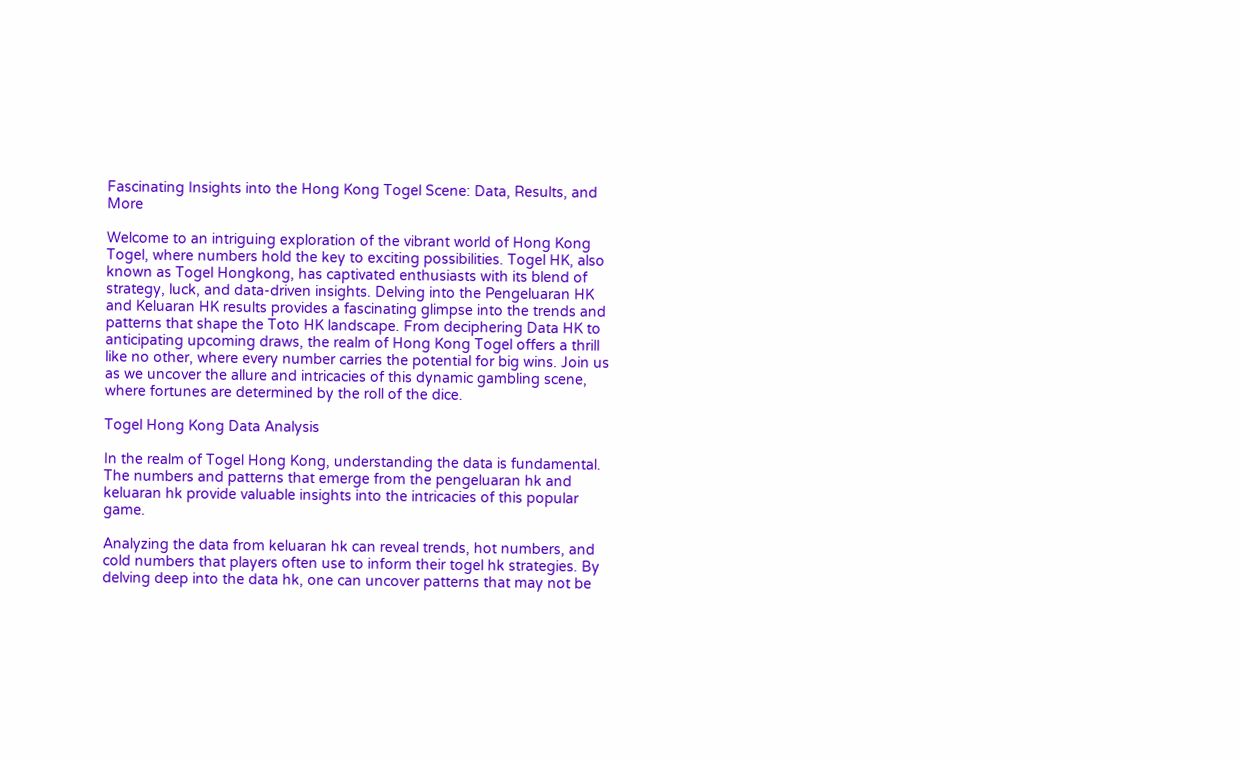Fascinating Insights into the Hong Kong Togel Scene: Data, Results, and More

Welcome to an intriguing exploration of the vibrant world of Hong Kong Togel, where numbers hold the key to exciting possibilities. Togel HK, also known as Togel Hongkong, has captivated enthusiasts with its blend of strategy, luck, and data-driven insights. Delving into the Pengeluaran HK and Keluaran HK results provides a fascinating glimpse into the trends and patterns that shape the Toto HK landscape. From deciphering Data HK to anticipating upcoming draws, the realm of Hong Kong Togel offers a thrill like no other, where every number carries the potential for big wins. Join us as we uncover the allure and intricacies of this dynamic gambling scene, where fortunes are determined by the roll of the dice.

Togel Hong Kong Data Analysis

In the realm of Togel Hong Kong, understanding the data is fundamental. The numbers and patterns that emerge from the pengeluaran hk and keluaran hk provide valuable insights into the intricacies of this popular game.

Analyzing the data from keluaran hk can reveal trends, hot numbers, and cold numbers that players often use to inform their togel hk strategies. By delving deep into the data hk, one can uncover patterns that may not be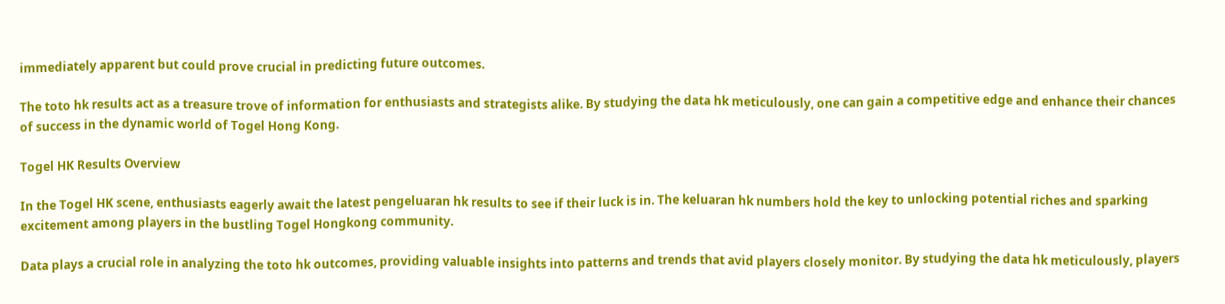immediately apparent but could prove crucial in predicting future outcomes.

The toto hk results act as a treasure trove of information for enthusiasts and strategists alike. By studying the data hk meticulously, one can gain a competitive edge and enhance their chances of success in the dynamic world of Togel Hong Kong.

Togel HK Results Overview

In the Togel HK scene, enthusiasts eagerly await the latest pengeluaran hk results to see if their luck is in. The keluaran hk numbers hold the key to unlocking potential riches and sparking excitement among players in the bustling Togel Hongkong community.

Data plays a crucial role in analyzing the toto hk outcomes, providing valuable insights into patterns and trends that avid players closely monitor. By studying the data hk meticulously, players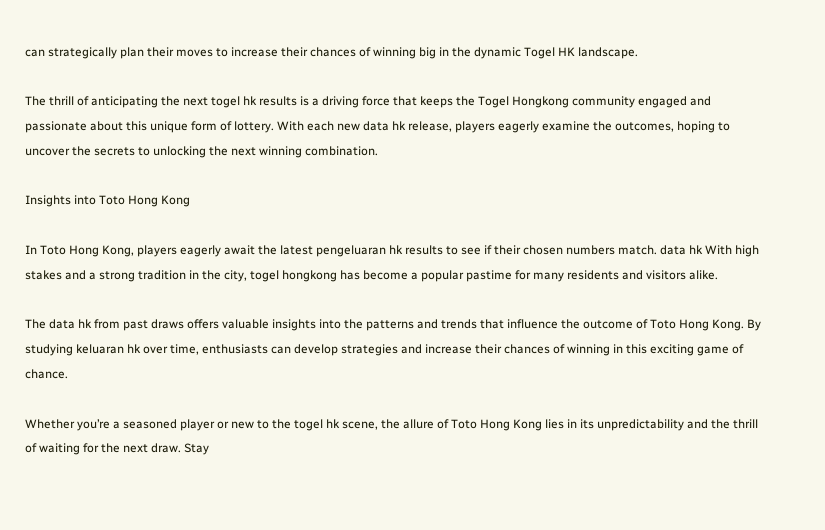can strategically plan their moves to increase their chances of winning big in the dynamic Togel HK landscape.

The thrill of anticipating the next togel hk results is a driving force that keeps the Togel Hongkong community engaged and passionate about this unique form of lottery. With each new data hk release, players eagerly examine the outcomes, hoping to uncover the secrets to unlocking the next winning combination.

Insights into Toto Hong Kong

In Toto Hong Kong, players eagerly await the latest pengeluaran hk results to see if their chosen numbers match. data hk With high stakes and a strong tradition in the city, togel hongkong has become a popular pastime for many residents and visitors alike.

The data hk from past draws offers valuable insights into the patterns and trends that influence the outcome of Toto Hong Kong. By studying keluaran hk over time, enthusiasts can develop strategies and increase their chances of winning in this exciting game of chance.

Whether you’re a seasoned player or new to the togel hk scene, the allure of Toto Hong Kong lies in its unpredictability and the thrill of waiting for the next draw. Stay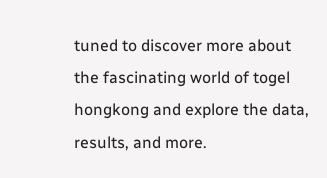tuned to discover more about the fascinating world of togel hongkong and explore the data, results, and more.